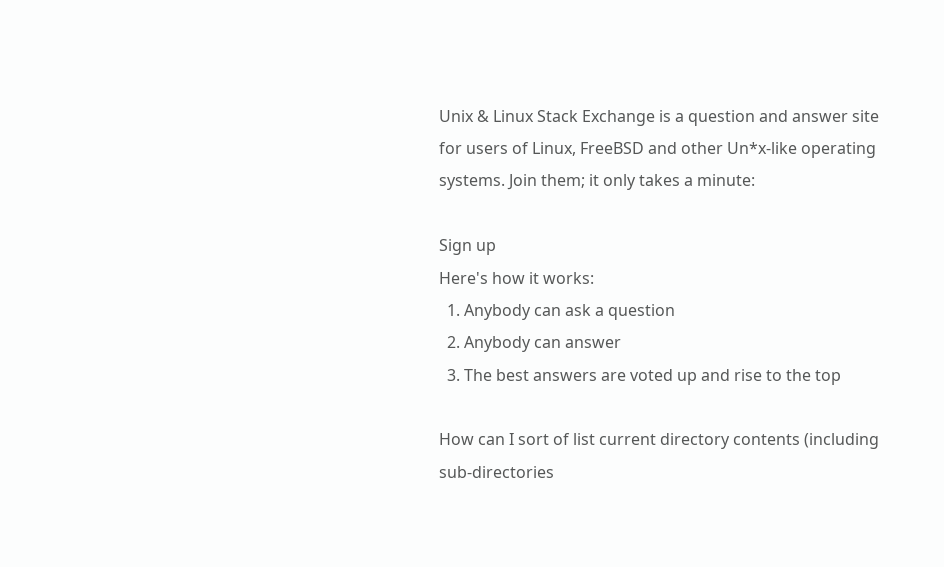Unix & Linux Stack Exchange is a question and answer site for users of Linux, FreeBSD and other Un*x-like operating systems. Join them; it only takes a minute:

Sign up
Here's how it works:
  1. Anybody can ask a question
  2. Anybody can answer
  3. The best answers are voted up and rise to the top

How can I sort of list current directory contents (including sub-directories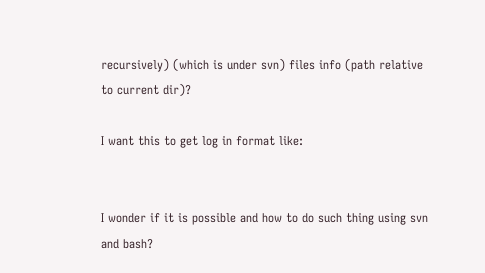recursively) (which is under svn) files info (path relative to current dir)?

I want this to get log in format like:


I wonder if it is possible and how to do such thing using svn and bash?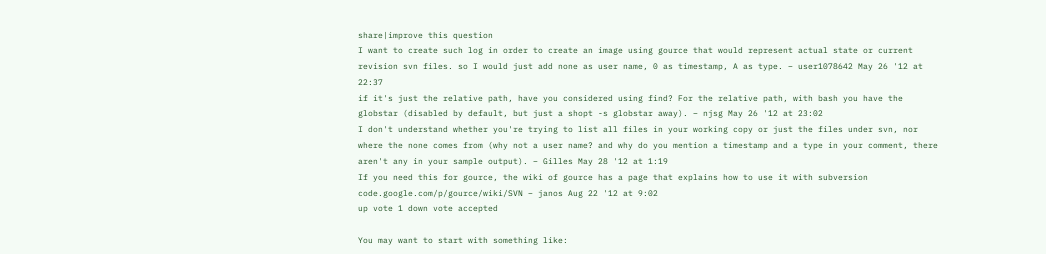share|improve this question
I want to create such log in order to create an image using gource that would represent actual state or current revision svn files. so I would just add none as user name, 0 as timestamp, A as type. – user1078642 May 26 '12 at 22:37
if it's just the relative path, have you considered using find? For the relative path, with bash you have the globstar (disabled by default, but just a shopt -s globstar away). – njsg May 26 '12 at 23:02
I don't understand whether you're trying to list all files in your working copy or just the files under svn, nor where the none comes from (why not a user name? and why do you mention a timestamp and a type in your comment, there aren't any in your sample output). – Gilles May 28 '12 at 1:19
If you need this for gource, the wiki of gource has a page that explains how to use it with subversion code.google.com/p/gource/wiki/SVN – janos Aug 22 '12 at 9:02
up vote 1 down vote accepted

You may want to start with something like: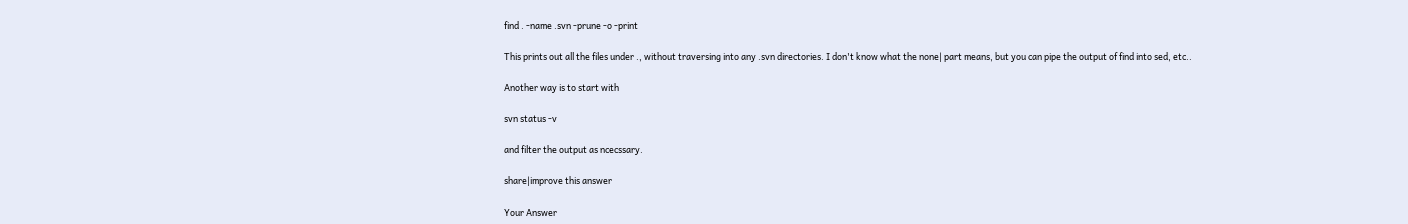find . -name .svn -prune -o -print

This prints out all the files under ., without traversing into any .svn directories. I don't know what the none| part means, but you can pipe the output of find into sed, etc..

Another way is to start with

svn status -v

and filter the output as ncecssary.

share|improve this answer

Your Answer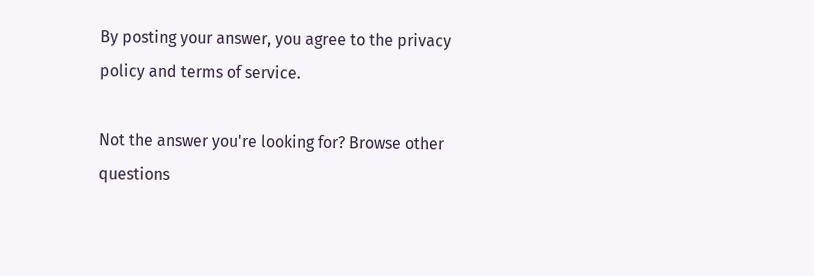By posting your answer, you agree to the privacy policy and terms of service.

Not the answer you're looking for? Browse other questions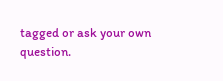tagged or ask your own question.